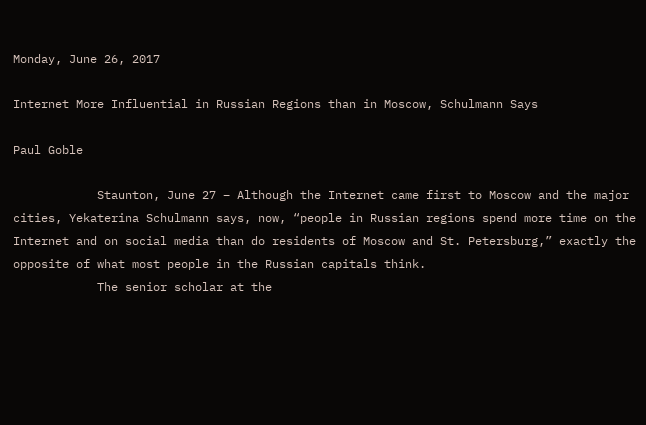Monday, June 26, 2017

Internet More Influential in Russian Regions than in Moscow, Schulmann Says

Paul Goble

            Staunton, June 27 – Although the Internet came first to Moscow and the major cities, Yekaterina Schulmann says, now, “people in Russian regions spend more time on the Internet and on social media than do residents of Moscow and St. Petersburg,” exactly the opposite of what most people in the Russian capitals think.
            The senior scholar at the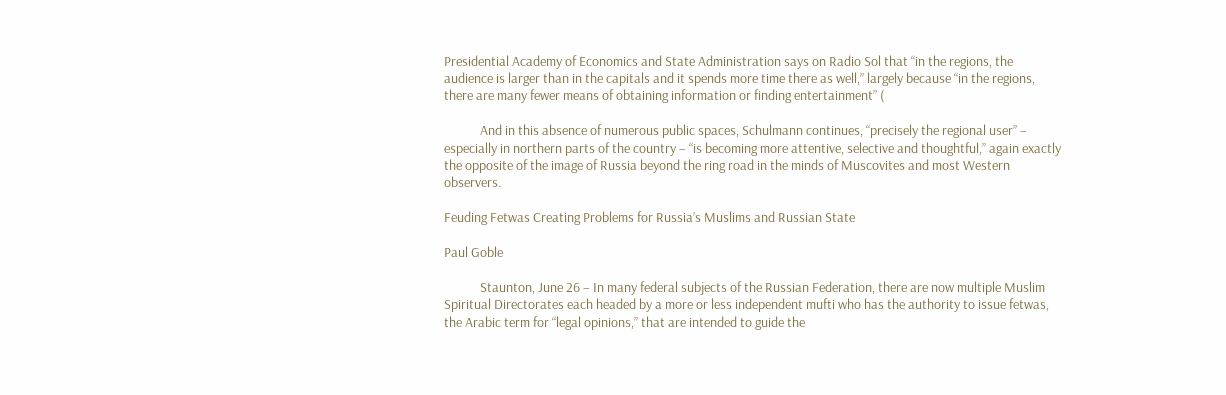Presidential Academy of Economics and State Administration says on Radio Sol that “in the regions, the audience is larger than in the capitals and it spends more time there as well,” largely because “in the regions, there are many fewer means of obtaining information or finding entertainment” (

            And in this absence of numerous public spaces, Schulmann continues, “precisely the regional user” – especially in northern parts of the country – “is becoming more attentive, selective and thoughtful,” again exactly the opposite of the image of Russia beyond the ring road in the minds of Muscovites and most Western observers.

Feuding Fetwas Creating Problems for Russia’s Muslims and Russian State

Paul Goble

            Staunton, June 26 – In many federal subjects of the Russian Federation, there are now multiple Muslim Spiritual Directorates each headed by a more or less independent mufti who has the authority to issue fetwas, the Arabic term for “legal opinions,” that are intended to guide the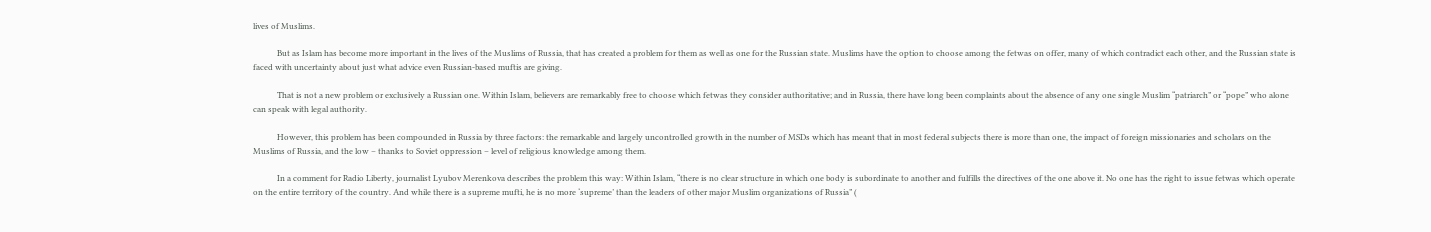lives of Muslims.

            But as Islam has become more important in the lives of the Muslims of Russia, that has created a problem for them as well as one for the Russian state. Muslims have the option to choose among the fetwas on offer, many of which contradict each other, and the Russian state is faced with uncertainty about just what advice even Russian-based muftis are giving.

            That is not a new problem or exclusively a Russian one. Within Islam, believers are remarkably free to choose which fetwas they consider authoritative; and in Russia, there have long been complaints about the absence of any one single Muslim “patriarch” or “pope” who alone can speak with legal authority.

            However, this problem has been compounded in Russia by three factors: the remarkable and largely uncontrolled growth in the number of MSDs which has meant that in most federal subjects there is more than one, the impact of foreign missionaries and scholars on the Muslims of Russia, and the low – thanks to Soviet oppression – level of religious knowledge among them.

            In a comment for Radio Liberty, journalist Lyubov Merenkova describes the problem this way: Within Islam, “there is no clear structure in which one body is subordinate to another and fulfills the directives of the one above it. No one has the right to issue fetwas which operate on the entire territory of the country. And while there is a supreme mufti, he is no more ‘supreme’ than the leaders of other major Muslim organizations of Russia” (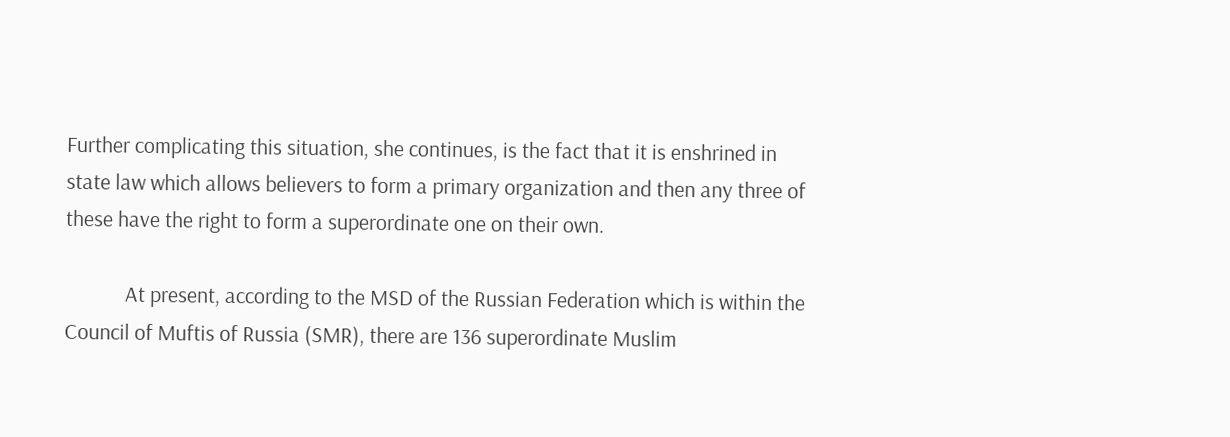Further complicating this situation, she continues, is the fact that it is enshrined in state law which allows believers to form a primary organization and then any three of these have the right to form a superordinate one on their own.

            At present, according to the MSD of the Russian Federation which is within the Council of Muftis of Russia (SMR), there are 136 superordinate Muslim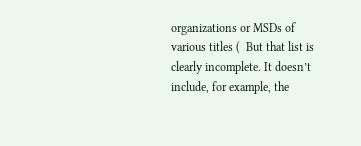organizations or MSDs of various titles (  But that list is clearly incomplete. It doesn’t include, for example, the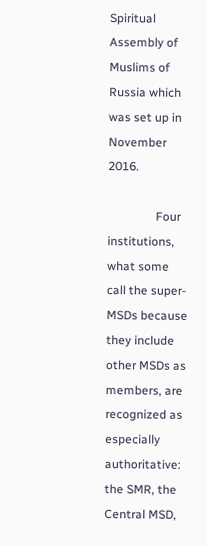Spiritual Assembly of Muslims of Russia which was set up in November 2016.

                Four institutions, what some call the super-MSDs because they include other MSDs as members, are recognized as especially authoritative: the SMR, the Central MSD,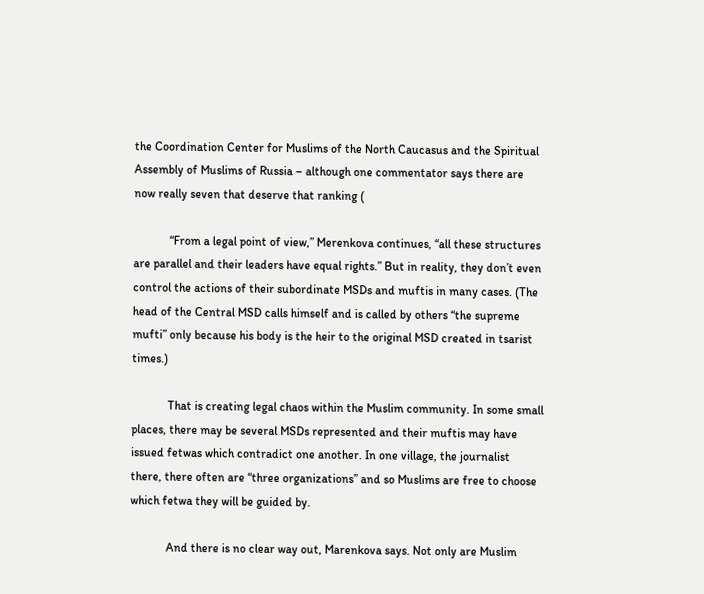the Coordination Center for Muslims of the North Caucasus and the Spiritual Assembly of Muslims of Russia – although one commentator says there are now really seven that deserve that ranking (

            “From a legal point of view,” Merenkova continues, “all these structures are parallel and their leaders have equal rights.” But in reality, they don’t even control the actions of their subordinate MSDs and muftis in many cases. (The head of the Central MSD calls himself and is called by others “the supreme mufti” only because his body is the heir to the original MSD created in tsarist times.)

            That is creating legal chaos within the Muslim community. In some small places, there may be several MSDs represented and their muftis may have issued fetwas which contradict one another. In one village, the journalist there, there often are “three organizations” and so Muslims are free to choose which fetwa they will be guided by.

            And there is no clear way out, Marenkova says. Not only are Muslim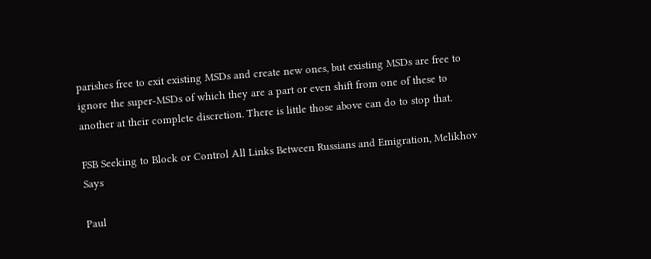parishes free to exit existing MSDs and create new ones, but existing MSDs are free to ignore the super-MSDs of which they are a part or even shift from one of these to another at their complete discretion. There is little those above can do to stop that.

FSB Seeking to Block or Control All Links Between Russians and Emigration, Melikhov Says

Paul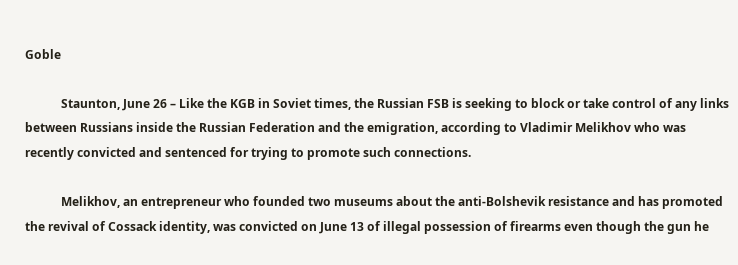Goble

            Staunton, June 26 – Like the KGB in Soviet times, the Russian FSB is seeking to block or take control of any links between Russians inside the Russian Federation and the emigration, according to Vladimir Melikhov who was recently convicted and sentenced for trying to promote such connections.

            Melikhov, an entrepreneur who founded two museums about the anti-Bolshevik resistance and has promoted the revival of Cossack identity, was convicted on June 13 of illegal possession of firearms even though the gun he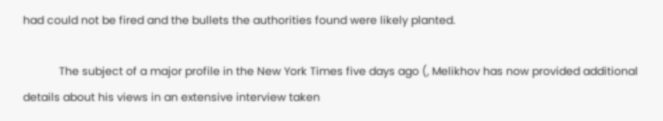had could not be fired and the bullets the authorities found were likely planted.

            The subject of a major profile in the New York Times five days ago (, Melikhov has now provided additional details about his views in an extensive interview taken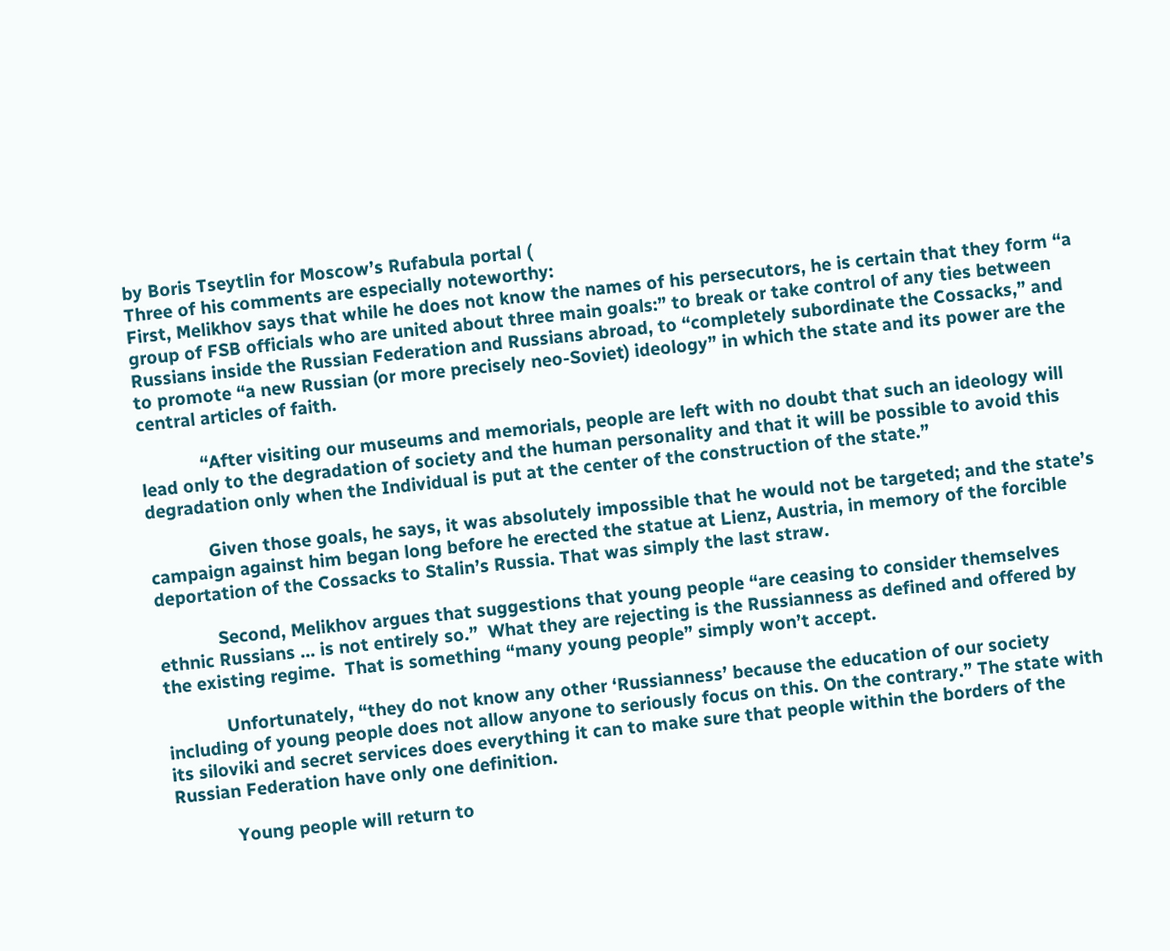by Boris Tseytlin for Moscow’s Rufabula portal (
Three of his comments are especially noteworthy:
First, Melikhov says that while he does not know the names of his persecutors, he is certain that they form “a group of FSB officials who are united about three main goals:” to break or take control of any ties between Russians inside the Russian Federation and Russians abroad, to “completely subordinate the Cossacks,” and to promote “a new Russian (or more precisely neo-Soviet) ideology” in which the state and its power are the central articles of faith.

            “After visiting our museums and memorials, people are left with no doubt that such an ideology will lead only to the degradation of society and the human personality and that it will be possible to avoid this degradation only when the Individual is put at the center of the construction of the state.”

            Given those goals, he says, it was absolutely impossible that he would not be targeted; and the state’s campaign against him began long before he erected the statue at Lienz, Austria, in memory of the forcible deportation of the Cossacks to Stalin’s Russia. That was simply the last straw.

            Second, Melikhov argues that suggestions that young people “are ceasing to consider themselves ethnic Russians … is not entirely so.”  What they are rejecting is the Russianness as defined and offered by the existing regime.  That is something “many young people” simply won’t accept.

            Unfortunately, “they do not know any other ‘Russianness’ because the education of our society including of young people does not allow anyone to seriously focus on this. On the contrary.” The state with its siloviki and secret services does everything it can to make sure that people within the borders of the Russian Federation have only one definition.

            Young people will return to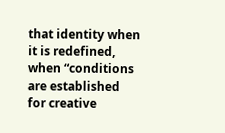that identity when it is redefined, when “conditions are established for creative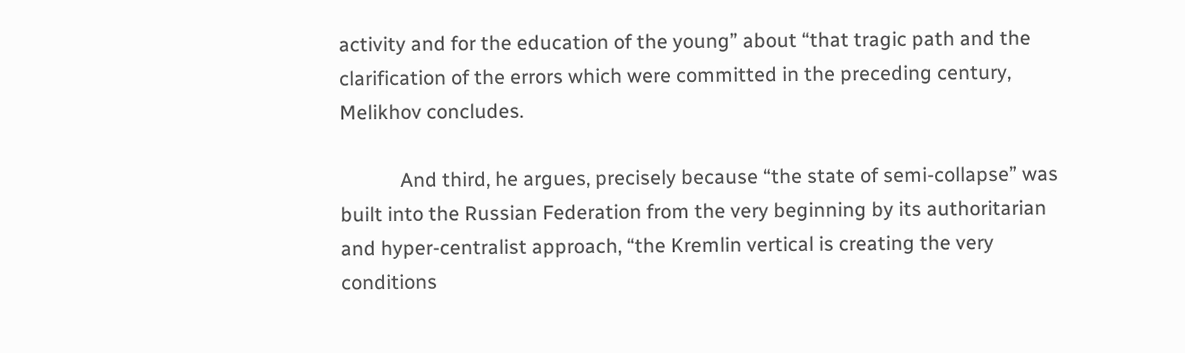activity and for the education of the young” about “that tragic path and the clarification of the errors which were committed in the preceding century, Melikhov concludes.

            And third, he argues, precisely because “the state of semi-collapse” was built into the Russian Federation from the very beginning by its authoritarian and hyper-centralist approach, “the Kremlin vertical is creating the very conditions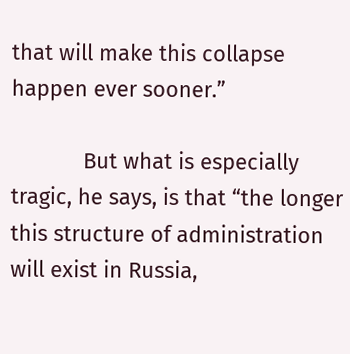that will make this collapse happen ever sooner.”

            But what is especially tragic, he says, is that “the longer this structure of administration will exist in Russia,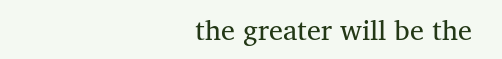the greater will be the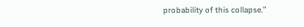probability of this collapse.”